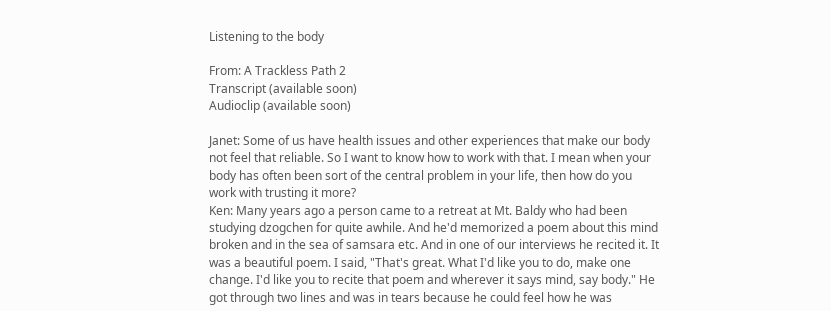Listening to the body

From: A Trackless Path 2
Transcript (available soon)
Audioclip (available soon)

Janet: Some of us have health issues and other experiences that make our body not feel that reliable. So I want to know how to work with that. I mean when your body has often been sort of the central problem in your life, then how do you work with trusting it more?
Ken: Many years ago a person came to a retreat at Mt. Baldy who had been studying dzogchen for quite awhile. And he'd memorized a poem about this mind broken and in the sea of samsara etc. And in one of our interviews he recited it. It was a beautiful poem. I said, "That's great. What I'd like you to do, make one change. I'd like you to recite that poem and wherever it says mind, say body." He got through two lines and was in tears because he could feel how he was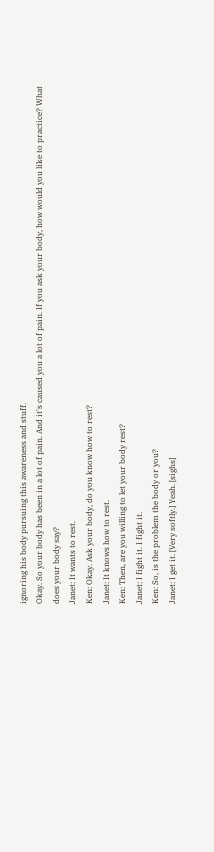ignoring his body pursuing this awareness and stuff.
Okay. So your body has been in a lot of pain. And it's caused you a lot of pain. If you ask your body, how would you like to practice? What does your body say?
Janet: It wants to rest.
Ken: Okay. Ask your body, do you know how to rest?
Janet: It knows how to rest.
Ken: Then, are you willing to let your body rest?
Janet: I fight it. I fight it.
Ken: So, is the problem the body or you?
Janet: I get it. [Very softly.] Yeah. [sighs]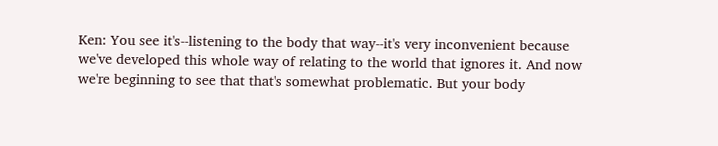Ken: You see it's--listening to the body that way--it's very inconvenient because we've developed this whole way of relating to the world that ignores it. And now we're beginning to see that that's somewhat problematic. But your body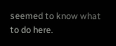seemed to know what to do here.